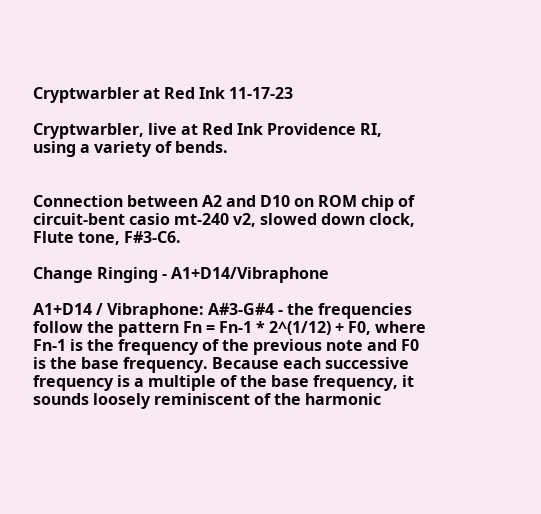Cryptwarbler at Red Ink 11-17-23

Cryptwarbler, live at Red Ink Providence RI, using a variety of bends.


Connection between A2 and D10 on ROM chip of circuit-bent casio mt-240 v2, slowed down clock, Flute tone, F#3-C6.

Change Ringing - A1+D14/Vibraphone

A1+D14 / Vibraphone: A#3-G#4 - the frequencies follow the pattern Fn = Fn-1 * 2^(1/12) + F0, where Fn-1 is the frequency of the previous note and F0 is the base frequency. Because each successive frequency is a multiple of the base frequency, it sounds loosely reminiscent of the harmonic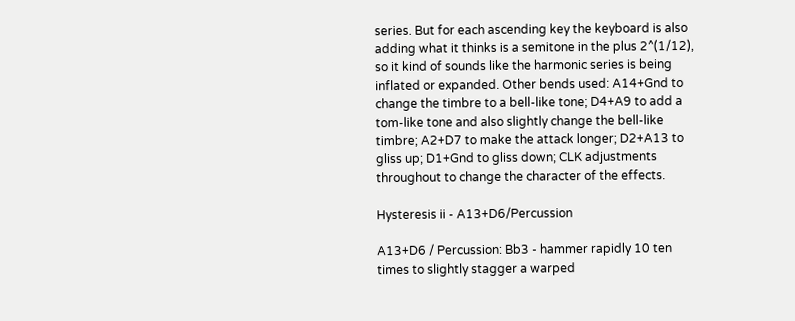series. But for each ascending key the keyboard is also adding what it thinks is a semitone in the plus 2^(1/12), so it kind of sounds like the harmonic series is being inflated or expanded. Other bends used: A14+Gnd to change the timbre to a bell-like tone; D4+A9 to add a tom-like tone and also slightly change the bell-like timbre; A2+D7 to make the attack longer; D2+A13 to gliss up; D1+Gnd to gliss down; CLK adjustments throughout to change the character of the effects.

Hysteresis ii - A13+D6/Percussion

A13+D6 / Percussion: Bb3 - hammer rapidly 10 ten times to slightly stagger a warped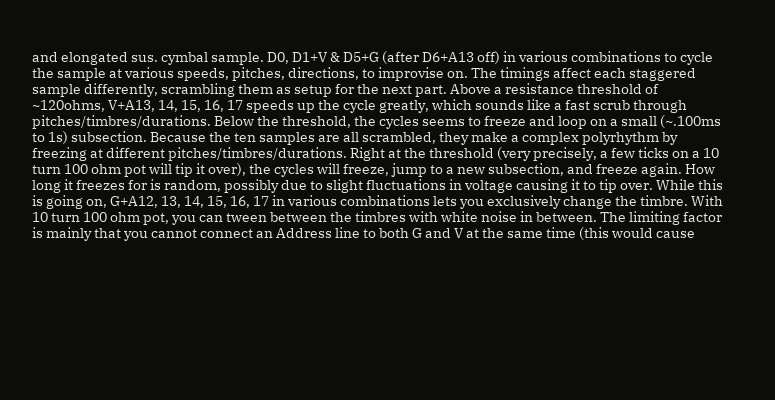and elongated sus. cymbal sample. D0, D1+V & D5+G (after D6+A13 off) in various combinations to cycle the sample at various speeds, pitches, directions, to improvise on. The timings affect each staggered sample differently, scrambling them as setup for the next part. Above a resistance threshold of ~120ohms, V+A13, 14, 15, 16, 17 speeds up the cycle greatly, which sounds like a fast scrub through pitches/timbres/durations. Below the threshold, the cycles seems to freeze and loop on a small (~.100ms to 1s) subsection. Because the ten samples are all scrambled, they make a complex polyrhythm by freezing at different pitches/timbres/durations. Right at the threshold (very precisely, a few ticks on a 10 turn 100 ohm pot will tip it over), the cycles will freeze, jump to a new subsection, and freeze again. How long it freezes for is random, possibly due to slight fluctuations in voltage causing it to tip over. While this is going on, G+A12, 13, 14, 15, 16, 17 in various combinations lets you exclusively change the timbre. With 10 turn 100 ohm pot, you can tween between the timbres with white noise in between. The limiting factor is mainly that you cannot connect an Address line to both G and V at the same time (this would cause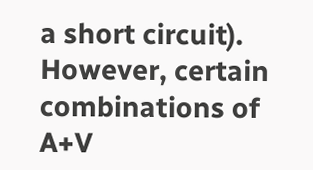a short circuit). However, certain combinations of A+V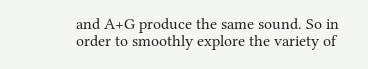and A+G produce the same sound. So in order to smoothly explore the variety of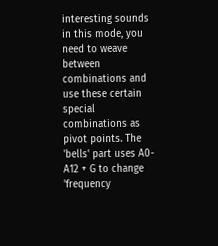interesting sounds in this mode, you need to weave between combinations and use these certain special combinations as pivot points. The 'bells' part uses A0-A12 + G to change 'frequency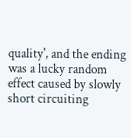quality', and the ending was a lucky random effect caused by slowly short circuiting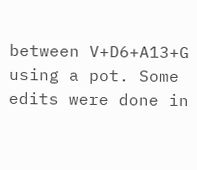between V+D6+A13+G using a pot. Some edits were done in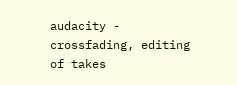audacity - crossfading, editing of takes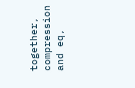together, compression and eq,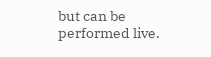but can be performed live.